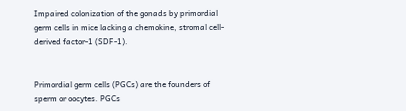Impaired colonization of the gonads by primordial germ cells in mice lacking a chemokine, stromal cell-derived factor-1 (SDF-1).


Primordial germ cells (PGCs) are the founders of sperm or oocytes. PGCs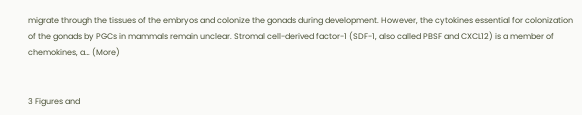migrate through the tissues of the embryos and colonize the gonads during development. However, the cytokines essential for colonization of the gonads by PGCs in mammals remain unclear. Stromal cell-derived factor-1 (SDF-1, also called PBSF and CXCL12) is a member of chemokines, a… (More)


3 Figures and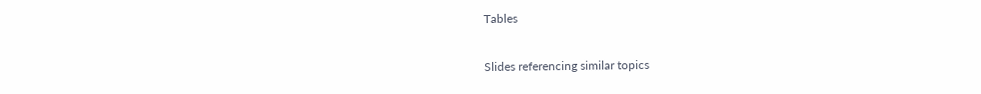Tables

Slides referencing similar topics